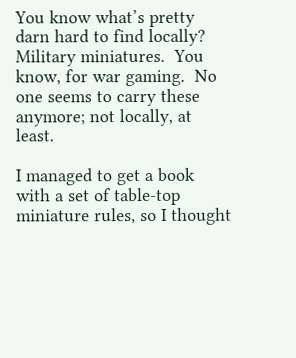You know what’s pretty darn hard to find locally?  Military miniatures.  You know, for war gaming.  No one seems to carry these anymore; not locally, at least.

I managed to get a book with a set of table-top miniature rules, so I thought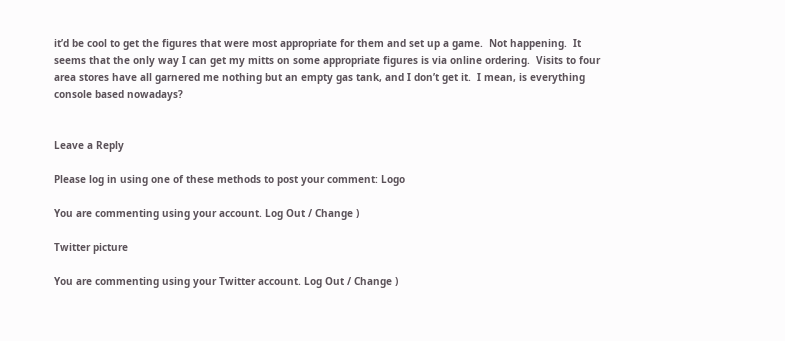it’d be cool to get the figures that were most appropriate for them and set up a game.  Not happening.  It seems that the only way I can get my mitts on some appropriate figures is via online ordering.  Visits to four area stores have all garnered me nothing but an empty gas tank, and I don’t get it.  I mean, is everything console based nowadays?


Leave a Reply

Please log in using one of these methods to post your comment: Logo

You are commenting using your account. Log Out / Change )

Twitter picture

You are commenting using your Twitter account. Log Out / Change )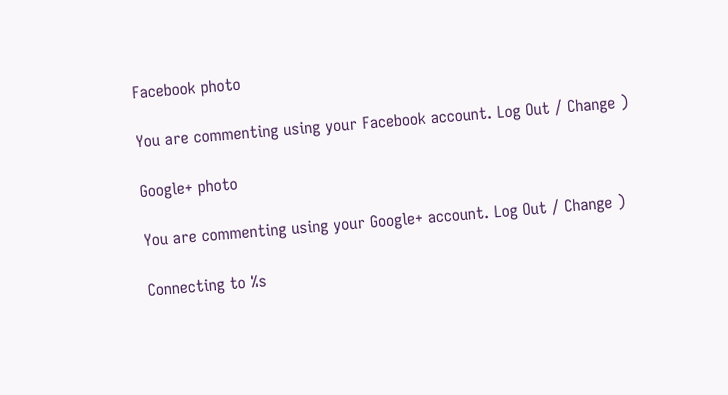Facebook photo

You are commenting using your Facebook account. Log Out / Change )

Google+ photo

You are commenting using your Google+ account. Log Out / Change )

Connecting to %s